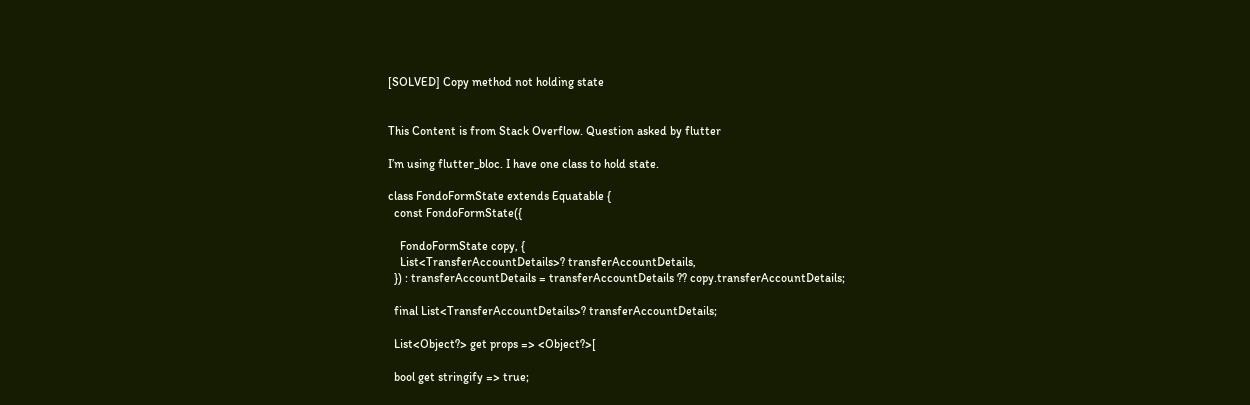[SOLVED] Copy method not holding state


This Content is from Stack Overflow. Question asked by flutter

I’m using flutter_bloc. I have one class to hold state.

class FondoFormState extends Equatable {
  const FondoFormState({

    FondoFormState copy, {
    List<TransferAccountDetails>? transferAccountDetails,
  }) : transferAccountDetails = transferAccountDetails ?? copy.transferAccountDetails;

  final List<TransferAccountDetails>? transferAccountDetails;

  List<Object?> get props => <Object?>[

  bool get stringify => true;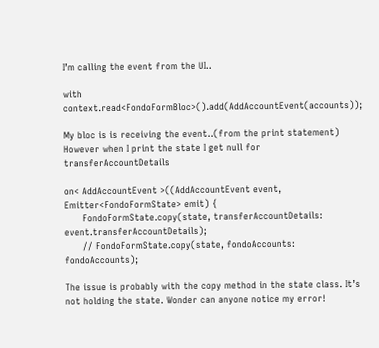I’m calling the event from the UI..

with  context.read<FondoFormBloc>().add(AddAccountEvent(accounts));

My bloc is is receiving the event..(from the print statement)
However when I print the state I get null for transferAccountDetails

on< AddAccountEvent >((AddAccountEvent event, Emitter<FondoFormState> emit) {
      FondoFormState.copy(state, transferAccountDetails: event.transferAccountDetails);
      // FondoFormState.copy(state, fondoAccounts: fondoAccounts);

The issue is probably with the copy method in the state class. It’s not holding the state. Wonder can anyone notice my error!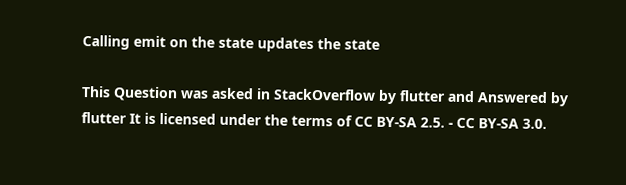Calling emit on the state updates the state

This Question was asked in StackOverflow by flutter and Answered by flutter It is licensed under the terms of CC BY-SA 2.5. - CC BY-SA 3.0.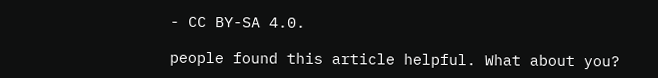- CC BY-SA 4.0.

people found this article helpful. What about you?